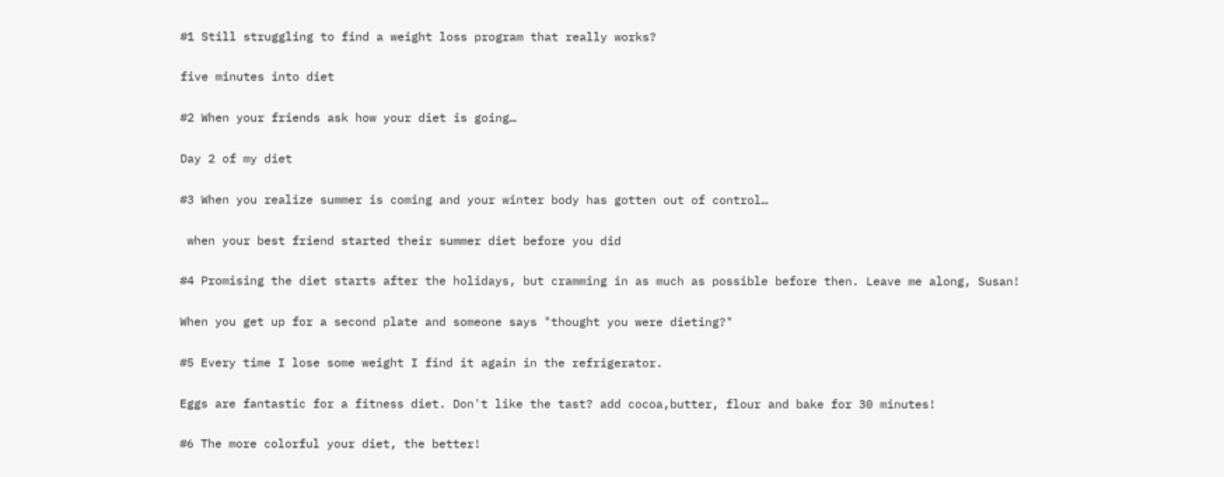#1 Still struggling to find a weight loss program that really works?

five minutes into diet

#2 When your friends ask how your diet is going…

Day 2 of my diet

#3 When you realize summer is coming and your winter body has gotten out of control…

 when your best friend started their summer diet before you did

#4 Promising the diet starts after the holidays, but cramming in as much as possible before then. Leave me along, Susan!

When you get up for a second plate and someone says "thought you were dieting?"

#5 Every time I lose some weight I find it again in the refrigerator.

Eggs are fantastic for a fitness diet. Don't like the tast? add cocoa,butter, flour and bake for 30 minutes!

#6 The more colorful your diet, the better!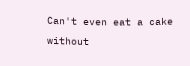Can't even eat a cake without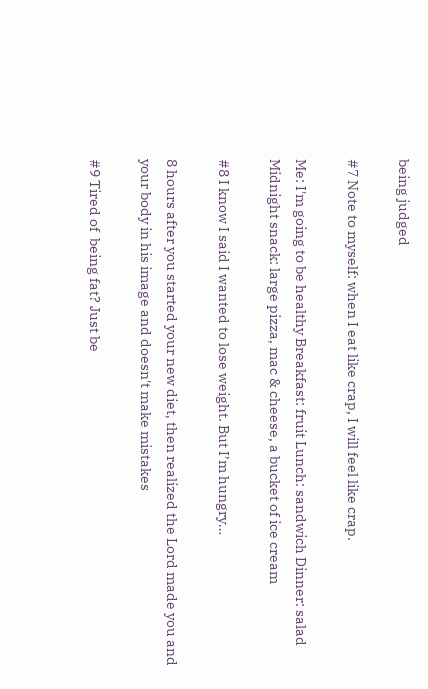being judged

#7 Note to myself: when I eat like crap, I will feel like crap.

Me: I'm going to be healthy Breakfast: fruit Lunch: sandwich Dinner: salad Midnight snack: large pizza, mac & cheese, a bucket of ice cream

#8 I know I said I wanted to lose weight. But I’m hungry…

8 hours after you started your new diet, then realized the Lord made you and your body in his image and doesn't make mistakes

#9 Tired of  being fat? Just be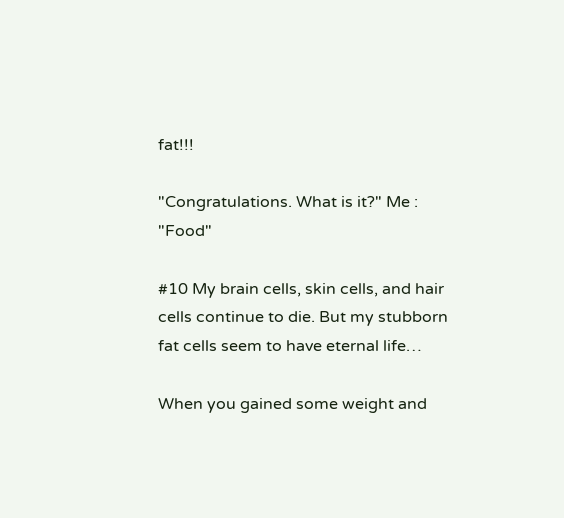fat!!!

"Congratulations. What is it?" Me : "Food"

#10 My brain cells, skin cells, and hair cells continue to die. But my stubborn fat cells seem to have eternal life…

When you gained some weight and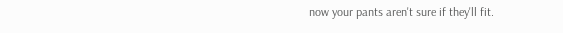now your pants aren't sure if they'll fit.